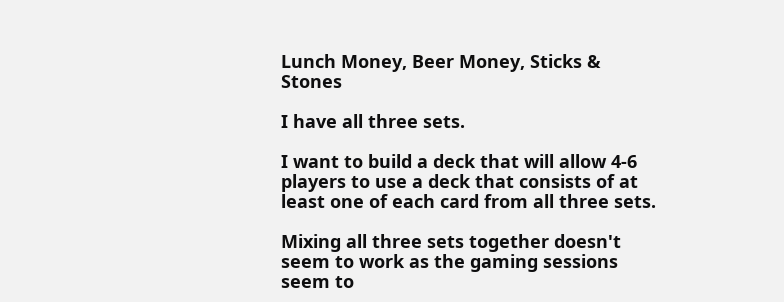Lunch Money, Beer Money, Sticks & Stones

I have all three sets.

I want to build a deck that will allow 4-6 players to use a deck that consists of at least one of each card from all three sets.

Mixing all three sets together doesn't seem to work as the gaming sessions seem to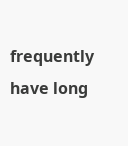frequently have long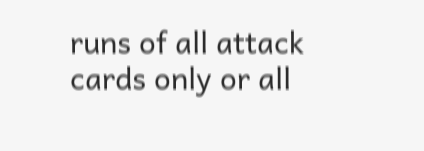runs of all attack cards only or all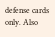defense cards only. Also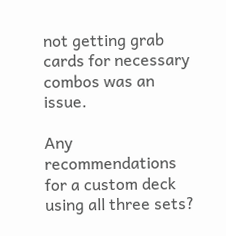not getting grab cards for necessary combos was an issue.

Any recommendations for a custom deck using all three sets?